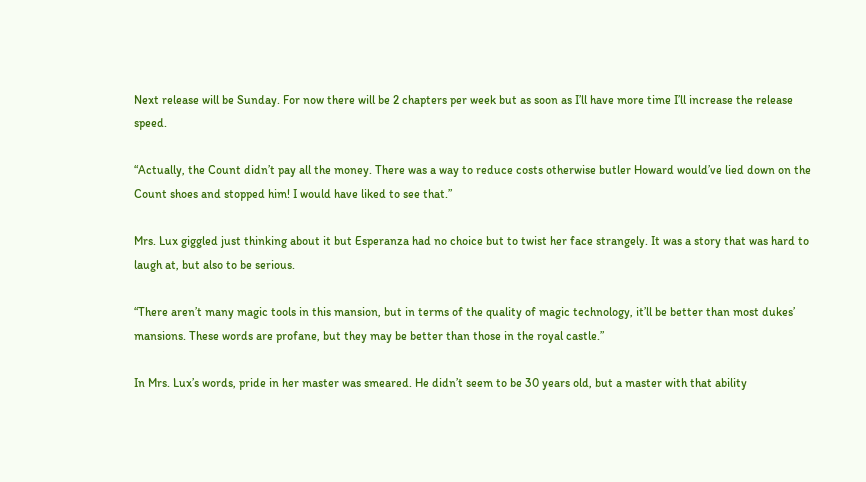Next release will be Sunday. For now there will be 2 chapters per week but as soon as I’ll have more time I’ll increase the release speed.

“Actually, the Count didn’t pay all the money. There was a way to reduce costs otherwise butler Howard would’ve lied down on the Count shoes and stopped him! I would have liked to see that.”

Mrs. Lux giggled just thinking about it but Esperanza had no choice but to twist her face strangely. It was a story that was hard to laugh at, but also to be serious.

“There aren’t many magic tools in this mansion, but in terms of the quality of magic technology, it’ll be better than most dukes’ mansions. These words are profane, but they may be better than those in the royal castle.”

In Mrs. Lux’s words, pride in her master was smeared. He didn’t seem to be 30 years old, but a master with that ability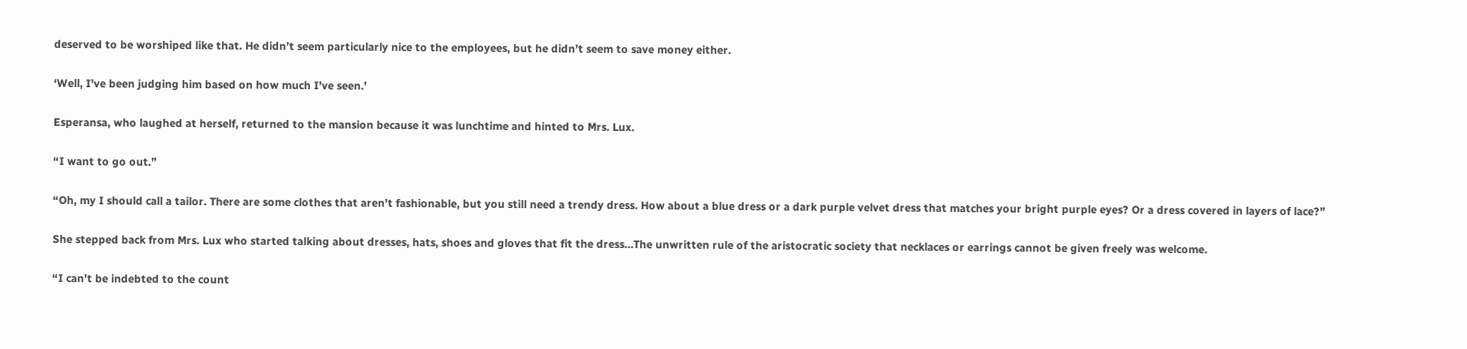deserved to be worshiped like that. He didn’t seem particularly nice to the employees, but he didn’t seem to save money either.

‘Well, I’ve been judging him based on how much I’ve seen.’

Esperansa, who laughed at herself, returned to the mansion because it was lunchtime and hinted to Mrs. Lux.

“I want to go out.”

“Oh, my I should call a tailor. There are some clothes that aren’t fashionable, but you still need a trendy dress. How about a blue dress or a dark purple velvet dress that matches your bright purple eyes? Or a dress covered in layers of lace?”

She stepped back from Mrs. Lux who started talking about dresses, hats, shoes and gloves that fit the dress…The unwritten rule of the aristocratic society that necklaces or earrings cannot be given freely was welcome.

“I can’t be indebted to the count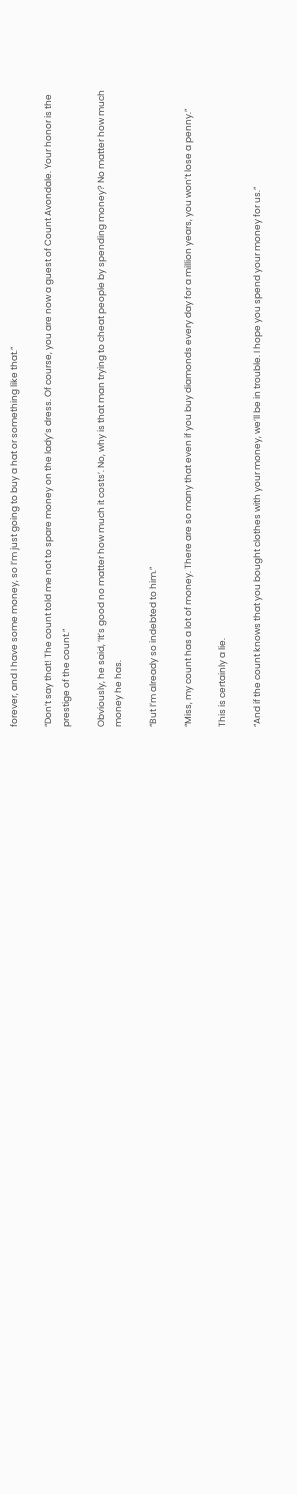forever, and I have some money, so I’m just going to buy a hat or something like that.”

“Don’t say that! The count told me not to spare money on the lady’s dress. Of course, you are now a guest of Count Avondale. Your honor is the prestige of the count.”

Obviously, he said, ‘It’s good no matter how much it costs’. No, why is that man trying to cheat people by spending money? No matter how much money he has.

“But I’m already so indebted to him.”

“Miss, my count has a lot of money. There are so many that even if you buy diamonds every day for a million years, you won’t lose a penny.”

This is certainly a lie.

“And if the count knows that you bought clothes with your money, we’ll be in trouble. I hope you spend your money for us.”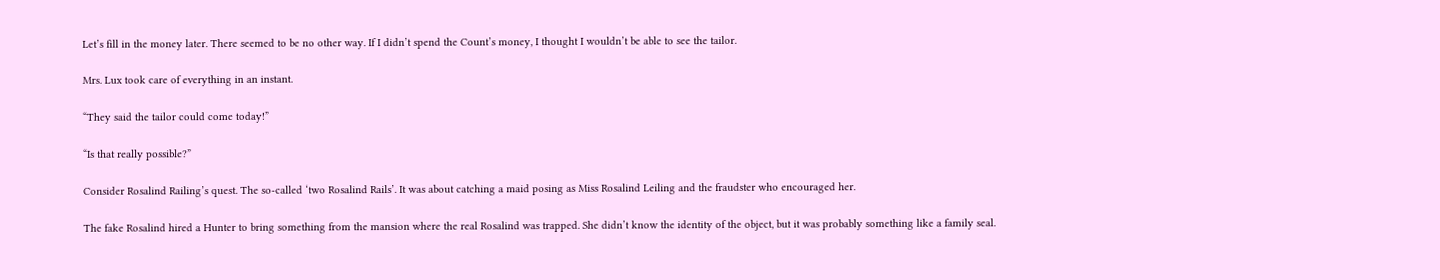Let’s fill in the money later. There seemed to be no other way. If I didn’t spend the Count’s money, I thought I wouldn’t be able to see the tailor.

Mrs. Lux took care of everything in an instant.

“They said the tailor could come today!”

“Is that really possible?”

Consider Rosalind Railing’s quest. The so-called ‘two Rosalind Rails’. It was about catching a maid posing as Miss Rosalind Leiling and the fraudster who encouraged her.

The fake Rosalind hired a Hunter to bring something from the mansion where the real Rosalind was trapped. She didn’t know the identity of the object, but it was probably something like a family seal.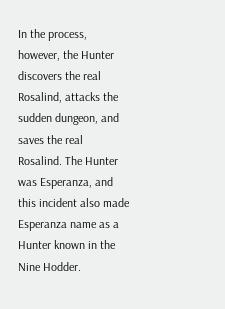In the process, however, the Hunter discovers the real Rosalind, attacks the sudden dungeon, and saves the real Rosalind. The Hunter was Esperanza, and this incident also made Esperanza name as a Hunter known in the Nine Hodder.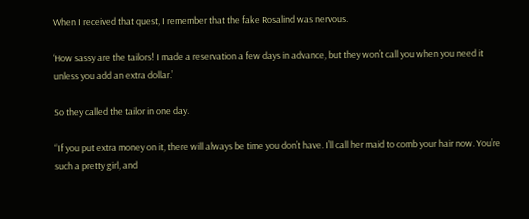When I received that quest, I remember that the fake Rosalind was nervous.

‘How sassy are the tailors! I made a reservation a few days in advance, but they won’t call you when you need it unless you add an extra dollar.’

So they called the tailor in one day.

“If you put extra money on it, there will always be time you don’t have. I’ll call her maid to comb your hair now. You’re such a pretty girl, and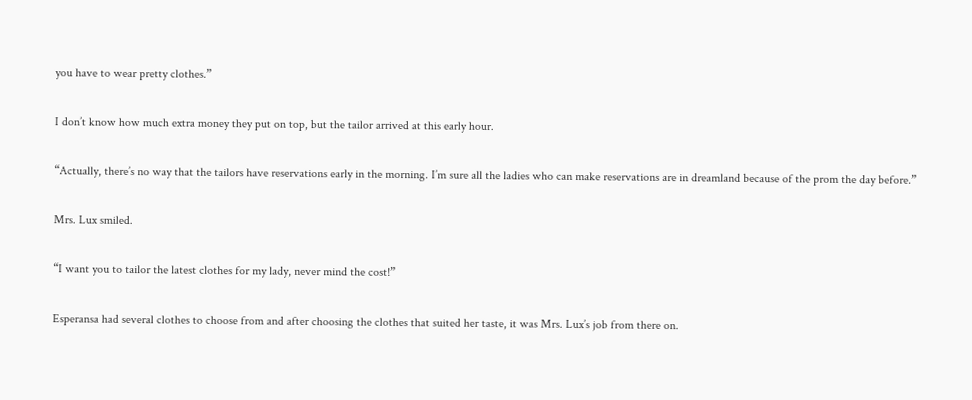you have to wear pretty clothes.”

I don’t know how much extra money they put on top, but the tailor arrived at this early hour.

“Actually, there’s no way that the tailors have reservations early in the morning. I’m sure all the ladies who can make reservations are in dreamland because of the prom the day before.”

Mrs. Lux smiled.

“I want you to tailor the latest clothes for my lady, never mind the cost!”

Esperansa had several clothes to choose from and after choosing the clothes that suited her taste, it was Mrs. Lux’s job from there on.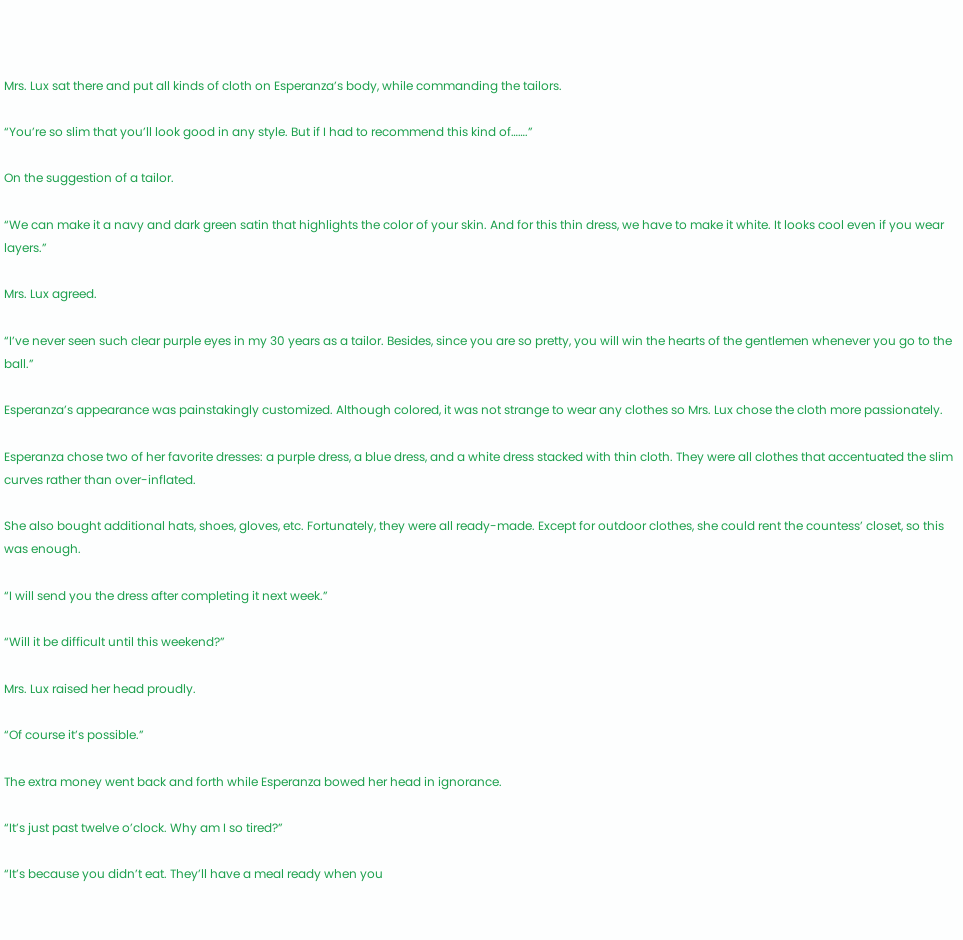Mrs. Lux sat there and put all kinds of cloth on Esperanza’s body, while commanding the tailors.

“You’re so slim that you’ll look good in any style. But if I had to recommend this kind of…….”

On the suggestion of a tailor.

“We can make it a navy and dark green satin that highlights the color of your skin. And for this thin dress, we have to make it white. It looks cool even if you wear layers.”

Mrs. Lux agreed.

“I’ve never seen such clear purple eyes in my 30 years as a tailor. Besides, since you are so pretty, you will win the hearts of the gentlemen whenever you go to the ball.”

Esperanza’s appearance was painstakingly customized. Although colored, it was not strange to wear any clothes so Mrs. Lux chose the cloth more passionately.

Esperanza chose two of her favorite dresses: a purple dress, a blue dress, and a white dress stacked with thin cloth. They were all clothes that accentuated the slim curves rather than over-inflated.

She also bought additional hats, shoes, gloves, etc. Fortunately, they were all ready-made. Except for outdoor clothes, she could rent the countess’ closet, so this was enough.

“I will send you the dress after completing it next week.”

“Will it be difficult until this weekend?”

Mrs. Lux raised her head proudly.

“Of course it’s possible.”

The extra money went back and forth while Esperanza bowed her head in ignorance.

“It’s just past twelve o’clock. Why am I so tired?”

“It’s because you didn’t eat. They’ll have a meal ready when you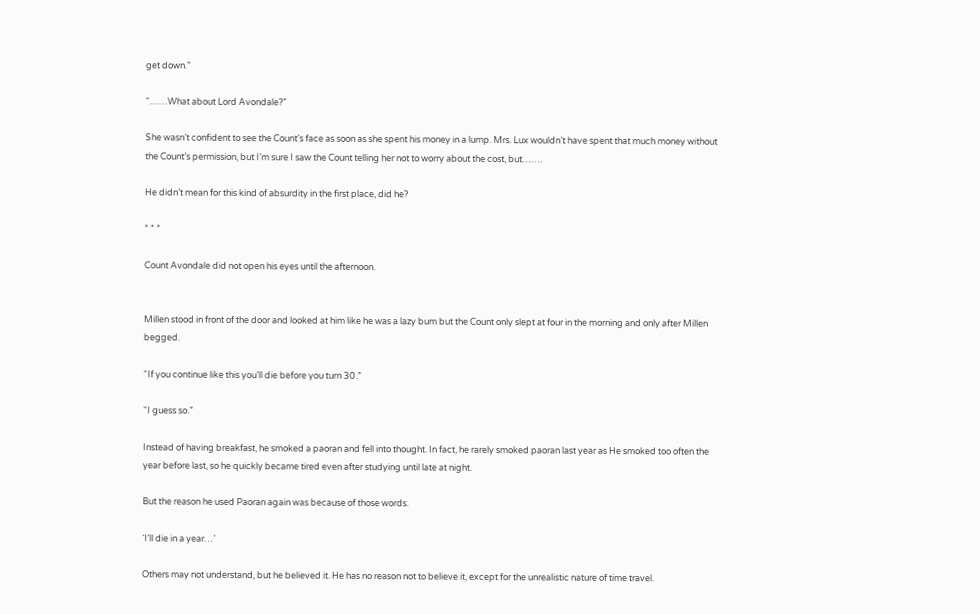get down.”

“……What about Lord Avondale?”

She wasn’t confident to see the Count’s face as soon as she spent his money in a lump. Mrs. Lux wouldn’t have spent that much money without the Count’s permission, but I’m sure I saw the Count telling her not to worry about the cost, but…….

He didn’t mean for this kind of absurdity in the first place, did he?

* * *

Count Avondale did not open his eyes until the afternoon.


Millen stood in front of the door and looked at him like he was a lazy bum but the Count only slept at four in the morning and only after Millen begged.

“If you continue like this you’ll die before you turn 30.”

“I guess so.”

Instead of having breakfast, he smoked a paoran and fell into thought. In fact, he rarely smoked paoran last year as He smoked too often the year before last, so he quickly became tired even after studying until late at night.

But the reason he used Paoran again was because of those words.

‘I’ll die in a year…’

Others may not understand, but he believed it. He has no reason not to believe it, except for the unrealistic nature of time travel.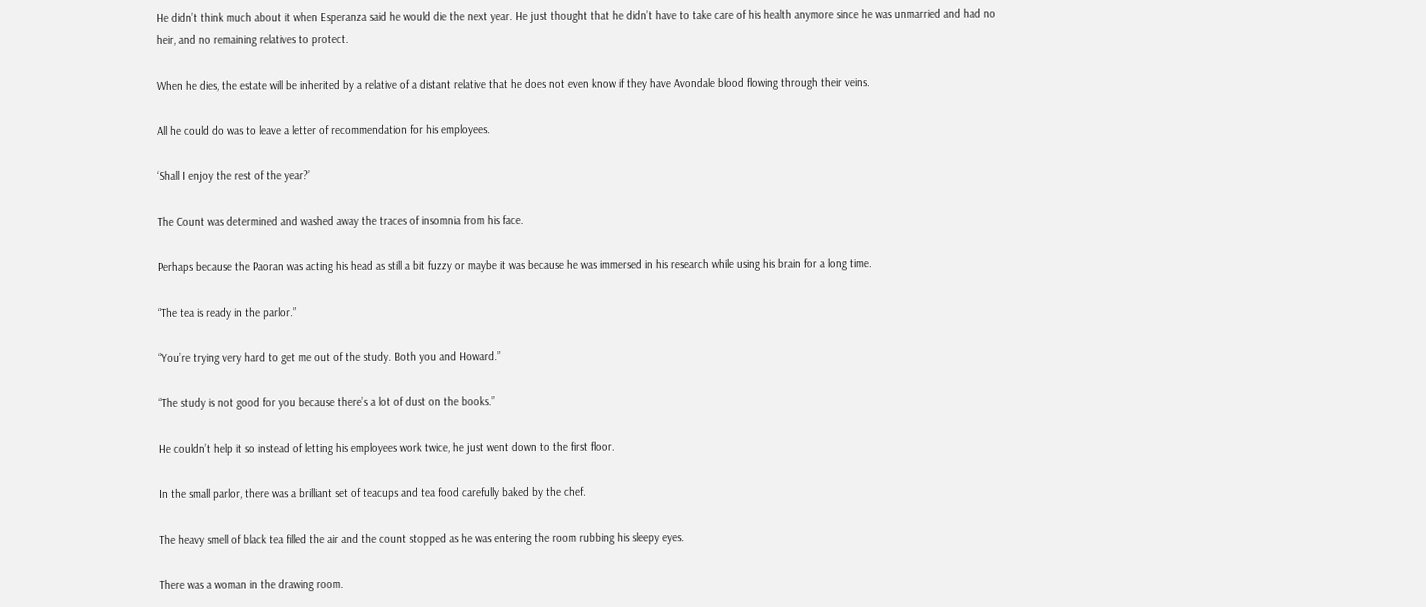He didn’t think much about it when Esperanza said he would die the next year. He just thought that he didn’t have to take care of his health anymore since he was unmarried and had no heir, and no remaining relatives to protect.

When he dies, the estate will be inherited by a relative of a distant relative that he does not even know if they have Avondale blood flowing through their veins.

All he could do was to leave a letter of recommendation for his employees.

‘Shall I enjoy the rest of the year?’

The Count was determined and washed away the traces of insomnia from his face.

Perhaps because the Paoran was acting his head as still a bit fuzzy or maybe it was because he was immersed in his research while using his brain for a long time.

“The tea is ready in the parlor.”

“You’re trying very hard to get me out of the study. Both you and Howard.”

“The study is not good for you because there’s a lot of dust on the books.”

He couldn’t help it so instead of letting his employees work twice, he just went down to the first floor.

In the small parlor, there was a brilliant set of teacups and tea food carefully baked by the chef.

The heavy smell of black tea filled the air and the count stopped as he was entering the room rubbing his sleepy eyes.

There was a woman in the drawing room.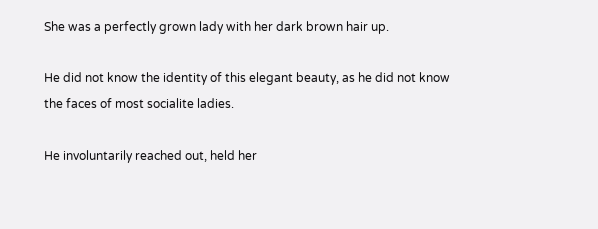She was a perfectly grown lady with her dark brown hair up.

He did not know the identity of this elegant beauty, as he did not know the faces of most socialite ladies.

He involuntarily reached out, held her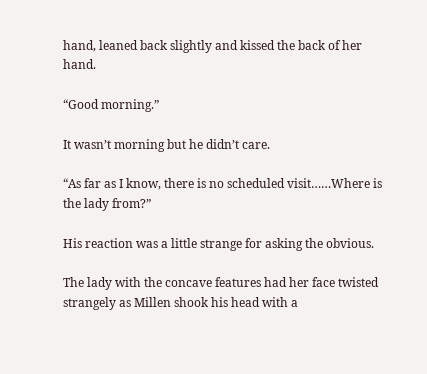hand, leaned back slightly and kissed the back of her hand.

“Good morning.”

It wasn’t morning but he didn’t care.

“As far as I know, there is no scheduled visit……Where is the lady from?”

His reaction was a little strange for asking the obvious.

The lady with the concave features had her face twisted strangely as Millen shook his head with a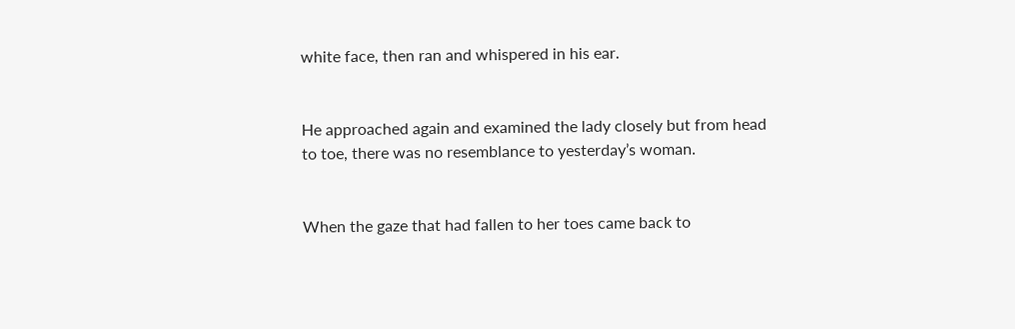white face, then ran and whispered in his ear.


He approached again and examined the lady closely but from head to toe, there was no resemblance to yesterday’s woman.


When the gaze that had fallen to her toes came back to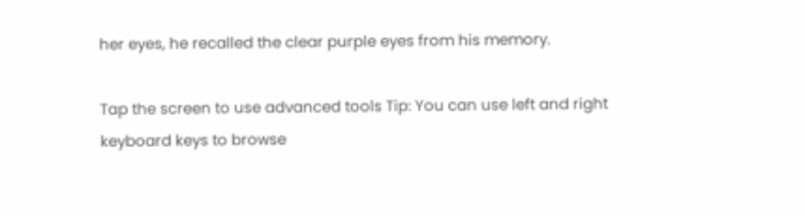her eyes, he recalled the clear purple eyes from his memory.

Tap the screen to use advanced tools Tip: You can use left and right keyboard keys to browse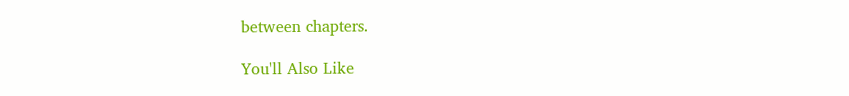between chapters.

You'll Also Like